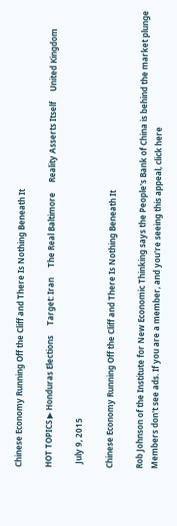Chinese Economy Running Off the Cliff and There Is Nothing Beneath It

HOT TOPICS ▶ Honduras Elections     Target: Iran     The Real Baltimore     Reality Asserts Itself     United Kingdom

  July 9, 2015

Chinese Economy Running Off the Cliff and There Is Nothing Beneath It

Rob Johnson of the Institute for New Economic Thinking says the People's Bank of China is behind the market plunge
Members don't see ads. If you are a member, and you're seeing this appeal, click here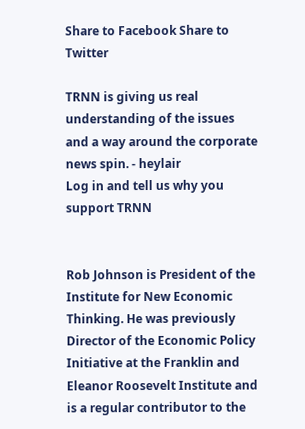Share to Facebook Share to Twitter

TRNN is giving us real understanding of the issues and a way around the corporate news spin. - heylair
Log in and tell us why you support TRNN


Rob Johnson is President of the Institute for New Economic Thinking. He was previously Director of the Economic Policy Initiative at the Franklin and Eleanor Roosevelt Institute and is a regular contributor to the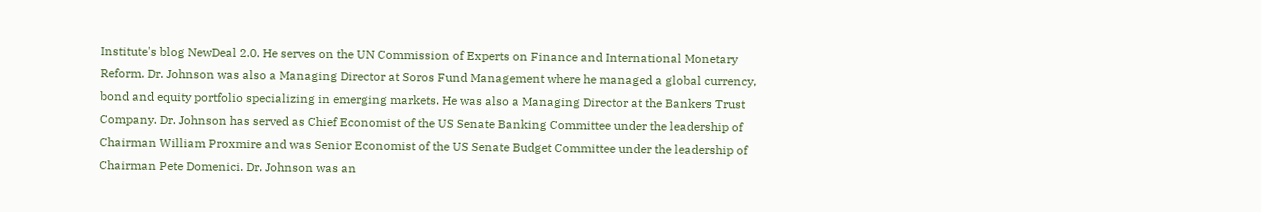Institute's blog NewDeal 2.0. He serves on the UN Commission of Experts on Finance and International Monetary Reform. Dr. Johnson was also a Managing Director at Soros Fund Management where he managed a global currency, bond and equity portfolio specializing in emerging markets. He was also a Managing Director at the Bankers Trust Company. Dr. Johnson has served as Chief Economist of the US Senate Banking Committee under the leadership of Chairman William Proxmire and was Senior Economist of the US Senate Budget Committee under the leadership of Chairman Pete Domenici. Dr. Johnson was an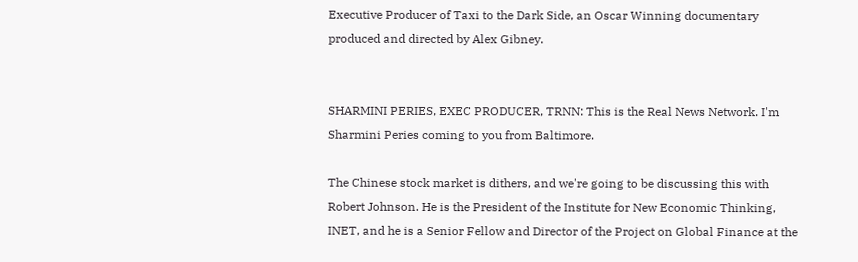Executive Producer of Taxi to the Dark Side, an Oscar Winning documentary produced and directed by Alex Gibney.


SHARMINI PERIES, EXEC PRODUCER, TRNN: This is the Real News Network. I'm Sharmini Peries coming to you from Baltimore.

The Chinese stock market is dithers, and we're going to be discussing this with Robert Johnson. He is the President of the Institute for New Economic Thinking, INET, and he is a Senior Fellow and Director of the Project on Global Finance at the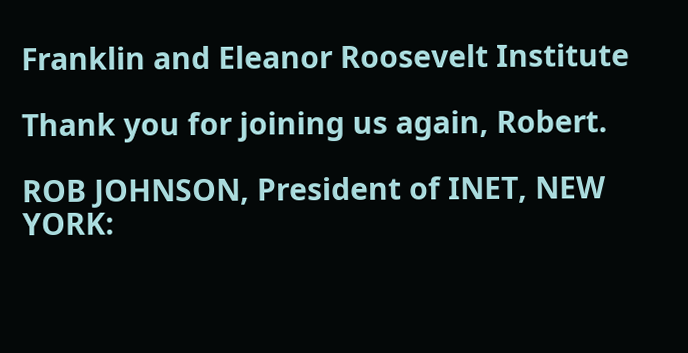Franklin and Eleanor Roosevelt Institute

Thank you for joining us again, Robert.

ROB JOHNSON, President of INET, NEW YORK: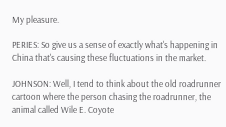My pleasure.

PERIES: So give us a sense of exactly what's happening in China that's causing these fluctuations in the market.

JOHNSON: Well, I tend to think about the old roadrunner cartoon where the person chasing the roadrunner, the animal called Wile E. Coyote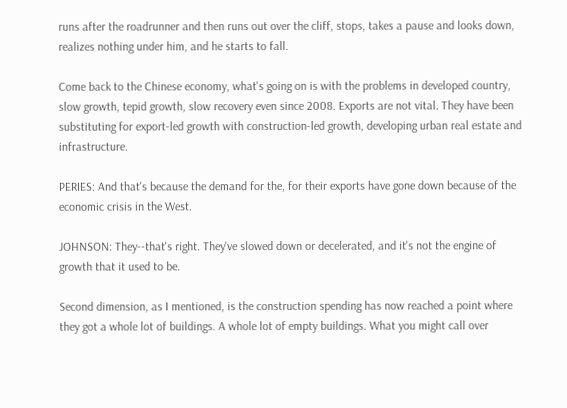runs after the roadrunner and then runs out over the cliff, stops, takes a pause and looks down, realizes nothing under him, and he starts to fall.

Come back to the Chinese economy, what's going on is with the problems in developed country, slow growth, tepid growth, slow recovery even since 2008. Exports are not vital. They have been substituting for export-led growth with construction-led growth, developing urban real estate and infrastructure.

PERIES: And that's because the demand for the, for their exports have gone down because of the economic crisis in the West.

JOHNSON: They--that's right. They've slowed down or decelerated, and it's not the engine of growth that it used to be.

Second dimension, as I mentioned, is the construction spending has now reached a point where they got a whole lot of buildings. A whole lot of empty buildings. What you might call over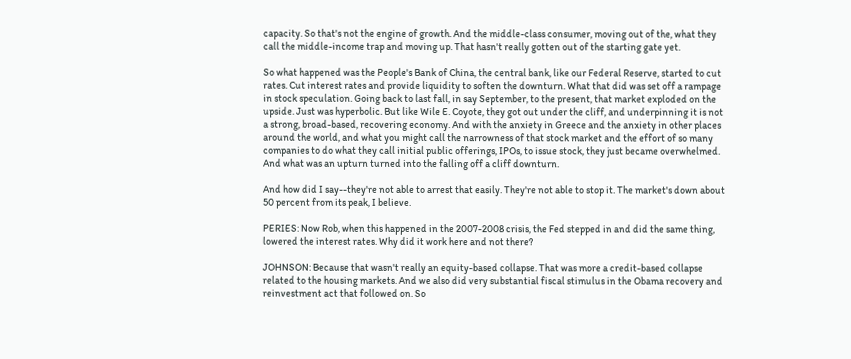capacity. So that's not the engine of growth. And the middle-class consumer, moving out of the, what they call the middle-income trap and moving up. That hasn't really gotten out of the starting gate yet.

So what happened was the People's Bank of China, the central bank, like our Federal Reserve, started to cut rates. Cut interest rates and provide liquidity to soften the downturn. What that did was set off a rampage in stock speculation. Going back to last fall, in say September, to the present, that market exploded on the upside. Just was hyperbolic. But like Wile E. Coyote, they got out under the cliff, and underpinning it is not a strong, broad-based, recovering economy. And with the anxiety in Greece and the anxiety in other places around the world, and what you might call the narrowness of that stock market and the effort of so many companies to do what they call initial public offerings, IPOs, to issue stock, they just became overwhelmed. And what was an upturn turned into the falling off a cliff downturn.

And how did I say--they're not able to arrest that easily. They're not able to stop it. The market's down about 50 percent from its peak, I believe.

PERIES: Now Rob, when this happened in the 2007-2008 crisis, the Fed stepped in and did the same thing, lowered the interest rates. Why did it work here and not there?

JOHNSON: Because that wasn't really an equity-based collapse. That was more a credit-based collapse related to the housing markets. And we also did very substantial fiscal stimulus in the Obama recovery and reinvestment act that followed on. So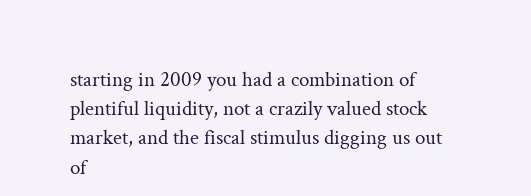starting in 2009 you had a combination of plentiful liquidity, not a crazily valued stock market, and the fiscal stimulus digging us out of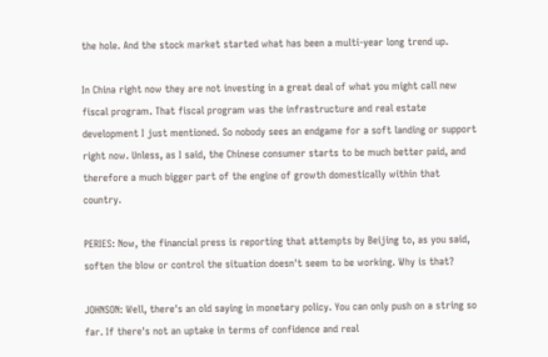the hole. And the stock market started what has been a multi-year long trend up.

In China right now they are not investing in a great deal of what you might call new fiscal program. That fiscal program was the infrastructure and real estate development I just mentioned. So nobody sees an endgame for a soft landing or support right now. Unless, as I said, the Chinese consumer starts to be much better paid, and therefore a much bigger part of the engine of growth domestically within that country.

PERIES: Now, the financial press is reporting that attempts by Beijing to, as you said, soften the blow or control the situation doesn't seem to be working. Why is that?

JOHNSON: Well, there's an old saying in monetary policy. You can only push on a string so far. If there's not an uptake in terms of confidence and real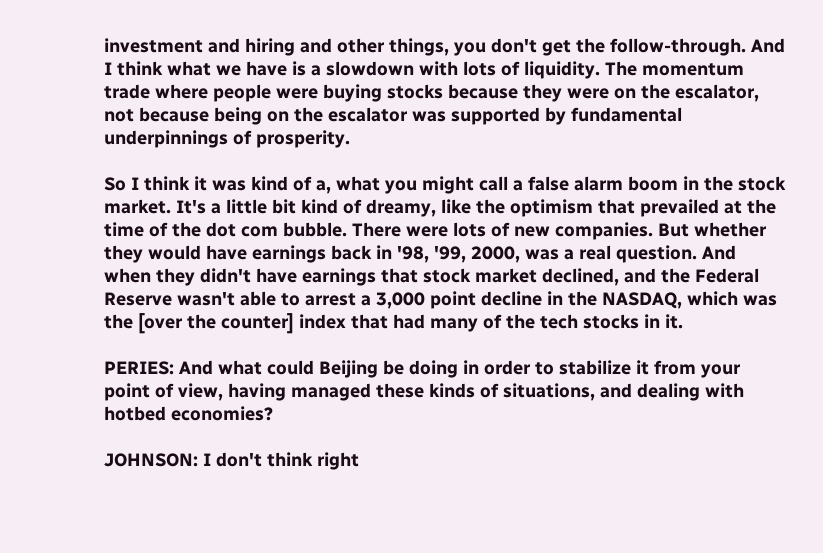investment and hiring and other things, you don't get the follow-through. And I think what we have is a slowdown with lots of liquidity. The momentum trade where people were buying stocks because they were on the escalator, not because being on the escalator was supported by fundamental underpinnings of prosperity.

So I think it was kind of a, what you might call a false alarm boom in the stock market. It's a little bit kind of dreamy, like the optimism that prevailed at the time of the dot com bubble. There were lots of new companies. But whether they would have earnings back in '98, '99, 2000, was a real question. And when they didn't have earnings that stock market declined, and the Federal Reserve wasn't able to arrest a 3,000 point decline in the NASDAQ, which was the [over the counter] index that had many of the tech stocks in it.

PERIES: And what could Beijing be doing in order to stabilize it from your point of view, having managed these kinds of situations, and dealing with hotbed economies?

JOHNSON: I don't think right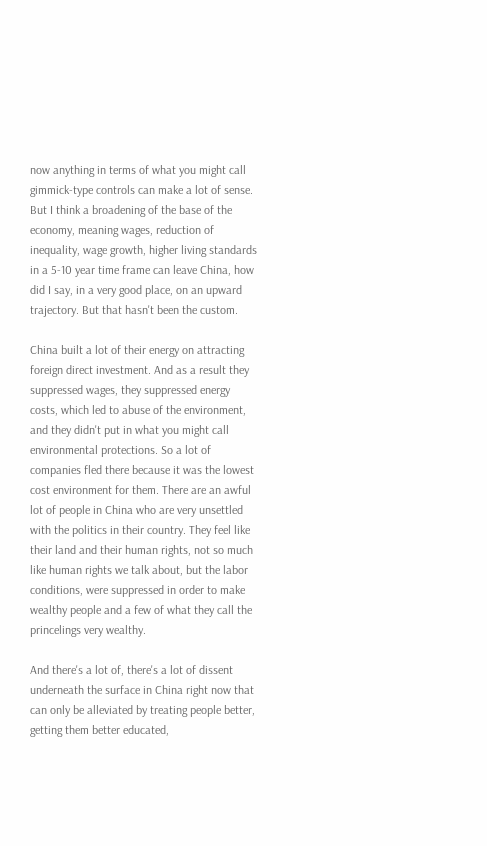now anything in terms of what you might call gimmick-type controls can make a lot of sense. But I think a broadening of the base of the economy, meaning wages, reduction of inequality, wage growth, higher living standards in a 5-10 year time frame can leave China, how did I say, in a very good place, on an upward trajectory. But that hasn't been the custom.

China built a lot of their energy on attracting foreign direct investment. And as a result they suppressed wages, they suppressed energy costs, which led to abuse of the environment, and they didn't put in what you might call environmental protections. So a lot of companies fled there because it was the lowest cost environment for them. There are an awful lot of people in China who are very unsettled with the politics in their country. They feel like their land and their human rights, not so much like human rights we talk about, but the labor conditions, were suppressed in order to make wealthy people and a few of what they call the princelings very wealthy.

And there's a lot of, there's a lot of dissent underneath the surface in China right now that can only be alleviated by treating people better, getting them better educated,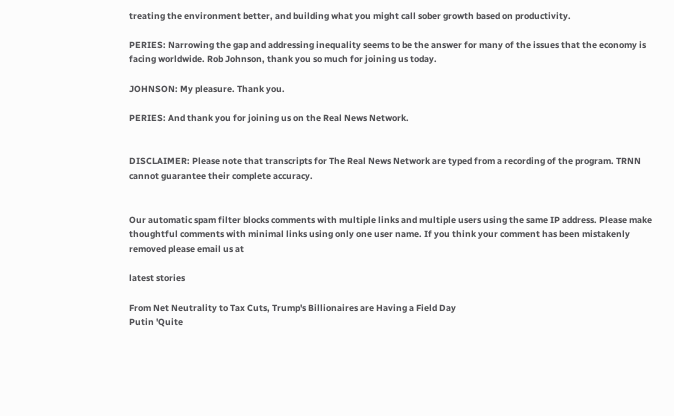treating the environment better, and building what you might call sober growth based on productivity.

PERIES: Narrowing the gap and addressing inequality seems to be the answer for many of the issues that the economy is facing worldwide. Rob Johnson, thank you so much for joining us today.

JOHNSON: My pleasure. Thank you.

PERIES: And thank you for joining us on the Real News Network.


DISCLAIMER: Please note that transcripts for The Real News Network are typed from a recording of the program. TRNN cannot guarantee their complete accuracy.


Our automatic spam filter blocks comments with multiple links and multiple users using the same IP address. Please make thoughtful comments with minimal links using only one user name. If you think your comment has been mistakenly removed please email us at

latest stories

From Net Neutrality to Tax Cuts, Trump's Billionaires are Having a Field Day
Putin 'Quite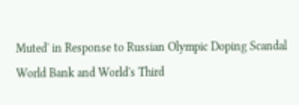Muted' in Response to Russian Olympic Doping Scandal
World Bank and World's Third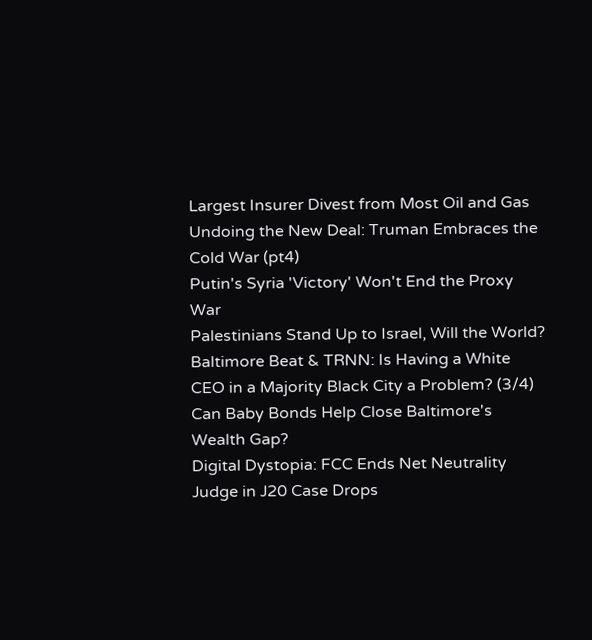Largest Insurer Divest from Most Oil and Gas
Undoing the New Deal: Truman Embraces the Cold War (pt4)
Putin's Syria 'Victory' Won't End the Proxy War
Palestinians Stand Up to Israel, Will the World?
Baltimore Beat & TRNN: Is Having a White CEO in a Majority Black City a Problem? (3/4)
Can Baby Bonds Help Close Baltimore's Wealth Gap?
Digital Dystopia: FCC Ends Net Neutrality
Judge in J20 Case Drops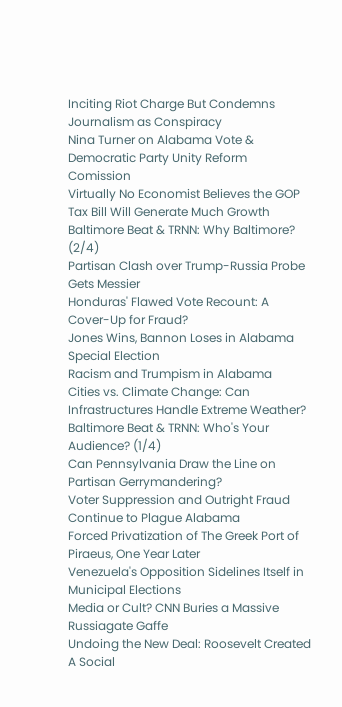Inciting Riot Charge But Condemns Journalism as Conspiracy
Nina Turner on Alabama Vote & Democratic Party Unity Reform Comission
Virtually No Economist Believes the GOP Tax Bill Will Generate Much Growth
Baltimore Beat & TRNN: Why Baltimore? (2/4)
Partisan Clash over Trump-Russia Probe Gets Messier
Honduras' Flawed Vote Recount: A Cover-Up for Fraud?
Jones Wins, Bannon Loses in Alabama Special Election
Racism and Trumpism in Alabama
Cities vs. Climate Change: Can Infrastructures Handle Extreme Weather?
Baltimore Beat & TRNN: Who's Your Audience? (1/4)
Can Pennsylvania Draw the Line on Partisan Gerrymandering?
Voter Suppression and Outright Fraud Continue to Plague Alabama
Forced Privatization of The Greek Port of Piraeus, One Year Later
Venezuela's Opposition Sidelines Itself in Municipal Elections
Media or Cult? CNN Buries a Massive Russiagate Gaffe
Undoing the New Deal: Roosevelt Created A Social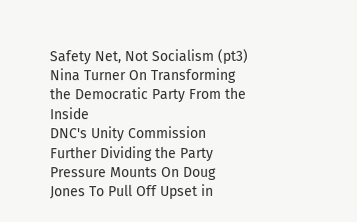Safety Net, Not Socialism (pt3)
Nina Turner On Transforming the Democratic Party From the Inside
DNC's Unity Commission Further Dividing the Party
Pressure Mounts On Doug Jones To Pull Off Upset in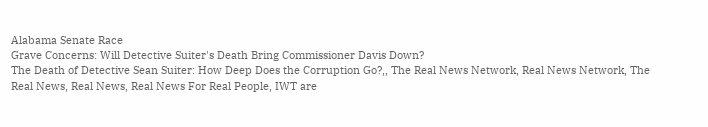Alabama Senate Race
Grave Concerns: Will Detective Suiter's Death Bring Commissioner Davis Down?
The Death of Detective Sean Suiter: How Deep Does the Corruption Go?,, The Real News Network, Real News Network, The Real News, Real News, Real News For Real People, IWT are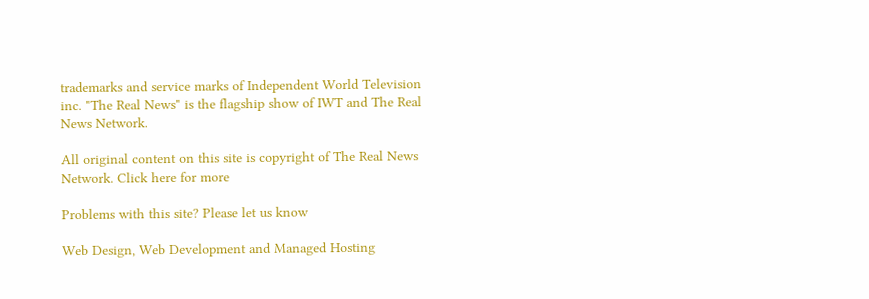trademarks and service marks of Independent World Television inc. "The Real News" is the flagship show of IWT and The Real News Network.

All original content on this site is copyright of The Real News Network. Click here for more

Problems with this site? Please let us know

Web Design, Web Development and Managed Hosting